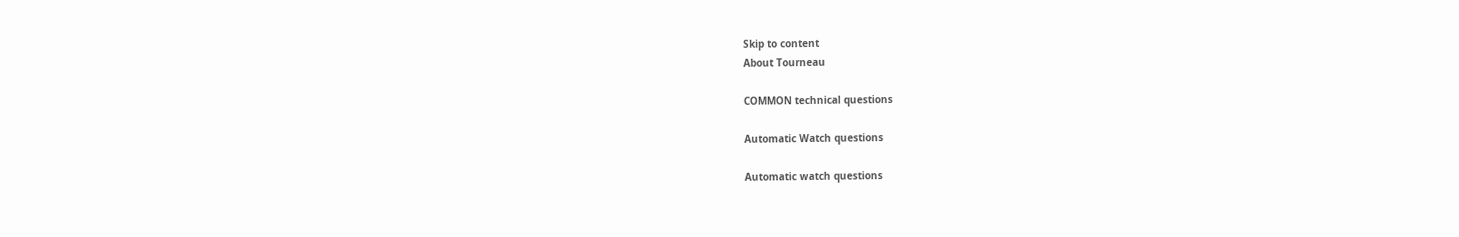Skip to content
About Tourneau

COMMON technical questions

Automatic Watch questions

Automatic watch questions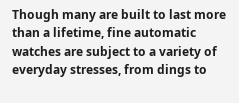Though many are built to last more than a lifetime, fine automatic watches are subject to a variety of everyday stresses, from dings to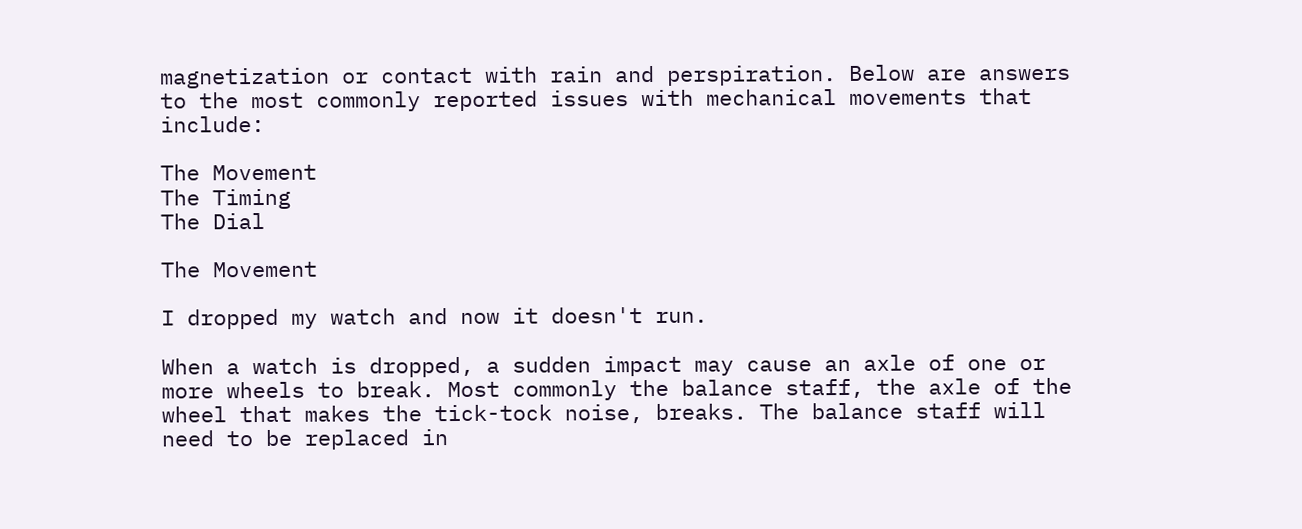magnetization or contact with rain and perspiration. Below are answers to the most commonly reported issues with mechanical movements that include:

The Movement
The Timing
The Dial

The Movement

I dropped my watch and now it doesn't run.

When a watch is dropped, a sudden impact may cause an axle of one or more wheels to break. Most commonly the balance staff, the axle of the wheel that makes the tick-tock noise, breaks. The balance staff will need to be replaced in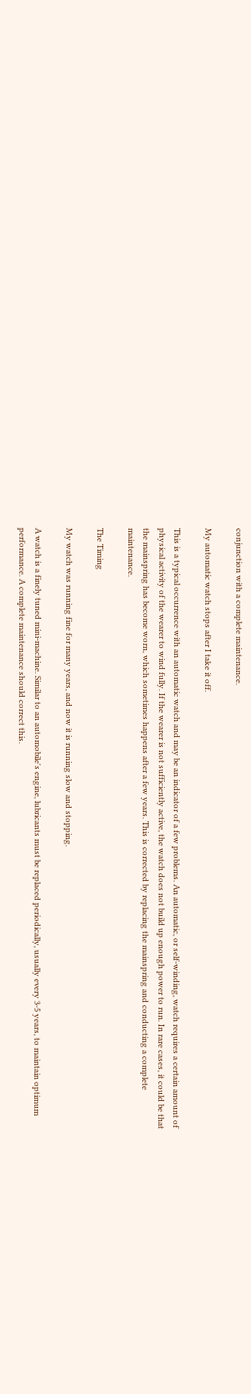conjunction with a complete maintenance.

My automatic watch stops after I take it off.

This is a typical occurrence with an automatic watch and may be an indicator of a few problems. An automatic, or self-winding, watch requires a certain amount of physical activity of the wearer to wind fully. If the wearer is not sufficiently active, the watch does not build up enough power to run. In rare cases, it could be that the mainspring has become worn, which sometimes happens after a few years. This is corrected by replacing the mainspring and conducting a complete maintenance.

The Timing

My watch was running fine for many years, and now it is running slow and stopping.

A watch is a finely tuned mini-machine. Similar to an automobile's engine, lubricants must be replaced periodically, usually every 3-5 years, to maintain optimum performance. A complete maintenance should correct this.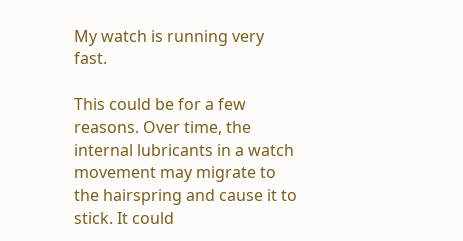My watch is running very fast.

This could be for a few reasons. Over time, the internal lubricants in a watch movement may migrate to the hairspring and cause it to stick. It could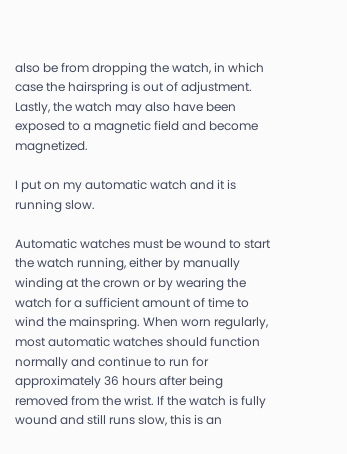also be from dropping the watch, in which case the hairspring is out of adjustment. Lastly, the watch may also have been exposed to a magnetic field and become magnetized.

I put on my automatic watch and it is running slow.

Automatic watches must be wound to start the watch running, either by manually winding at the crown or by wearing the watch for a sufficient amount of time to wind the mainspring. When worn regularly, most automatic watches should function normally and continue to run for approximately 36 hours after being removed from the wrist. If the watch is fully wound and still runs slow, this is an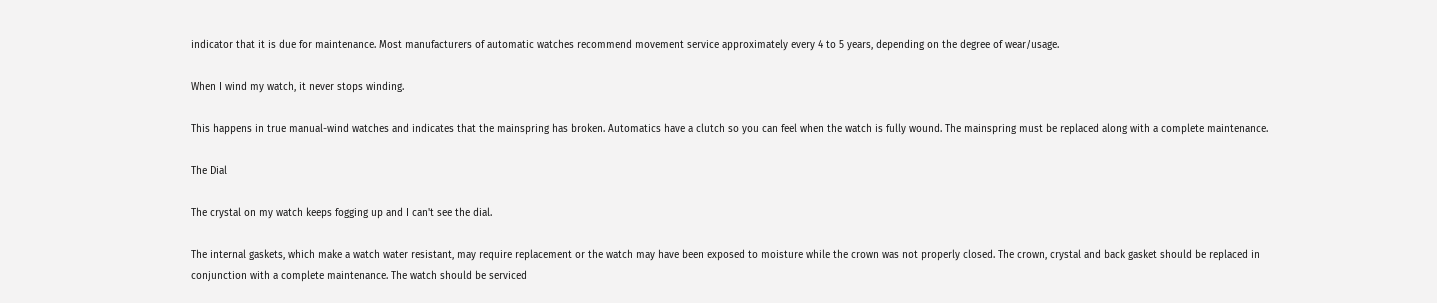indicator that it is due for maintenance. Most manufacturers of automatic watches recommend movement service approximately every 4 to 5 years, depending on the degree of wear/usage.

When I wind my watch, it never stops winding.

This happens in true manual-wind watches and indicates that the mainspring has broken. Automatics have a clutch so you can feel when the watch is fully wound. The mainspring must be replaced along with a complete maintenance.

The Dial

The crystal on my watch keeps fogging up and I can't see the dial.

The internal gaskets, which make a watch water resistant, may require replacement or the watch may have been exposed to moisture while the crown was not properly closed. The crown, crystal and back gasket should be replaced in conjunction with a complete maintenance. The watch should be serviced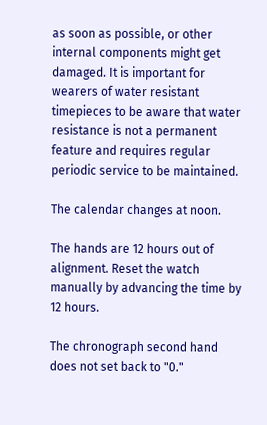as soon as possible, or other internal components might get damaged. It is important for wearers of water resistant timepieces to be aware that water resistance is not a permanent feature and requires regular periodic service to be maintained.

The calendar changes at noon.

The hands are 12 hours out of alignment. Reset the watch manually by advancing the time by 12 hours.

The chronograph second hand does not set back to "0."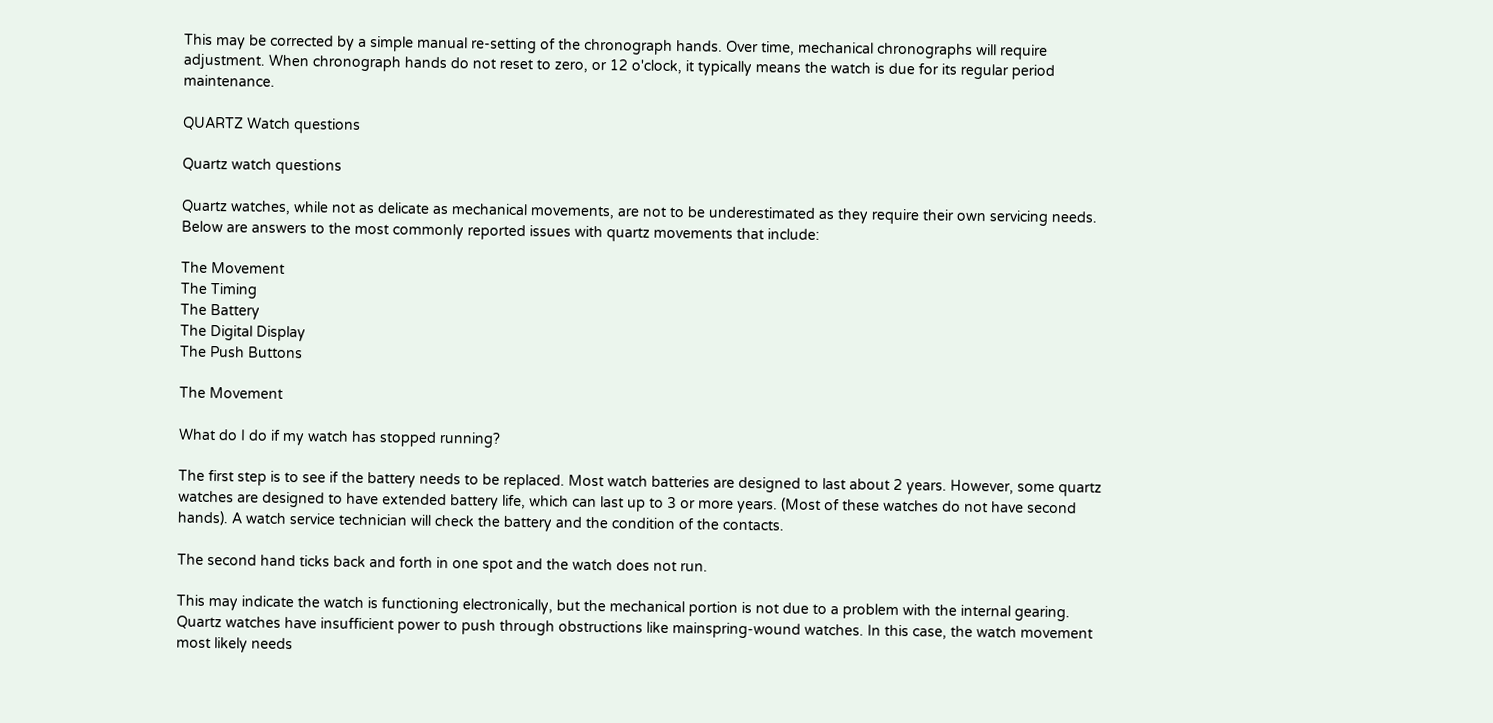This may be corrected by a simple manual re-setting of the chronograph hands. Over time, mechanical chronographs will require adjustment. When chronograph hands do not reset to zero, or 12 o'clock, it typically means the watch is due for its regular period maintenance.

QUARTZ Watch questions

Quartz watch questions

Quartz watches, while not as delicate as mechanical movements, are not to be underestimated as they require their own servicing needs.  Below are answers to the most commonly reported issues with quartz movements that include:

The Movement
The Timing
The Battery
The Digital Display
The Push Buttons

The Movement

What do I do if my watch has stopped running?

The first step is to see if the battery needs to be replaced. Most watch batteries are designed to last about 2 years. However, some quartz watches are designed to have extended battery life, which can last up to 3 or more years. (Most of these watches do not have second hands). A watch service technician will check the battery and the condition of the contacts.

The second hand ticks back and forth in one spot and the watch does not run.

This may indicate the watch is functioning electronically, but the mechanical portion is not due to a problem with the internal gearing. Quartz watches have insufficient power to push through obstructions like mainspring-wound watches. In this case, the watch movement most likely needs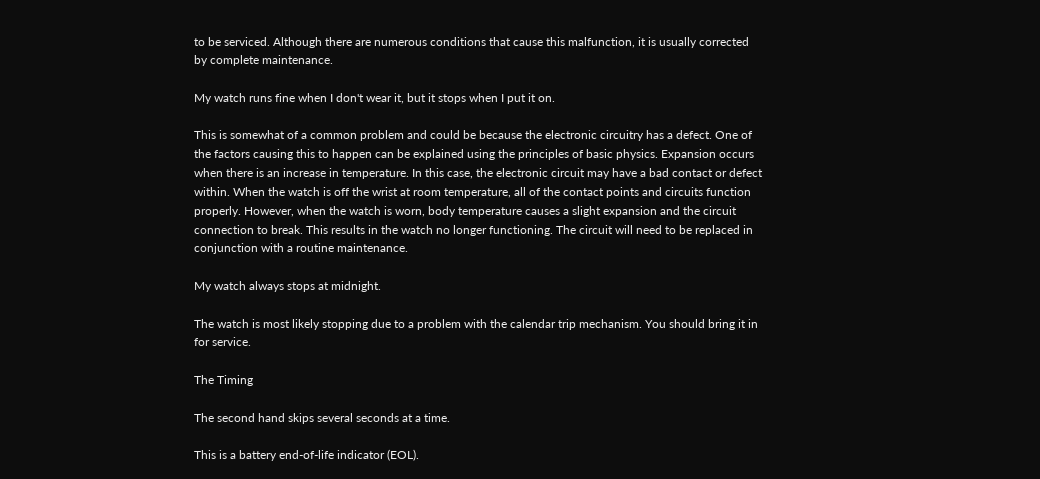to be serviced. Although there are numerous conditions that cause this malfunction, it is usually corrected by complete maintenance.

My watch runs fine when I don't wear it, but it stops when I put it on.

This is somewhat of a common problem and could be because the electronic circuitry has a defect. One of the factors causing this to happen can be explained using the principles of basic physics. Expansion occurs when there is an increase in temperature. In this case, the electronic circuit may have a bad contact or defect within. When the watch is off the wrist at room temperature, all of the contact points and circuits function properly. However, when the watch is worn, body temperature causes a slight expansion and the circuit connection to break. This results in the watch no longer functioning. The circuit will need to be replaced in conjunction with a routine maintenance.

My watch always stops at midnight.

The watch is most likely stopping due to a problem with the calendar trip mechanism. You should bring it in for service.

The Timing

The second hand skips several seconds at a time.

This is a battery end-of-life indicator (EOL).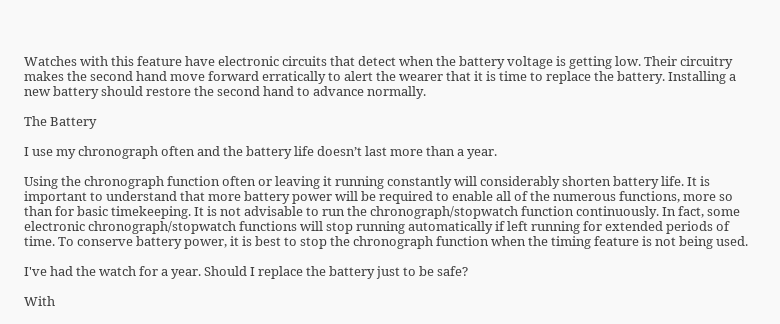Watches with this feature have electronic circuits that detect when the battery voltage is getting low. Their circuitry makes the second hand move forward erratically to alert the wearer that it is time to replace the battery. Installing a new battery should restore the second hand to advance normally.

The Battery

I use my chronograph often and the battery life doesn’t last more than a year.

Using the chronograph function often or leaving it running constantly will considerably shorten battery life. It is important to understand that more battery power will be required to enable all of the numerous functions, more so than for basic timekeeping. It is not advisable to run the chronograph/stopwatch function continuously. In fact, some electronic chronograph/stopwatch functions will stop running automatically if left running for extended periods of time. To conserve battery power, it is best to stop the chronograph function when the timing feature is not being used.

I've had the watch for a year. Should I replace the battery just to be safe?

With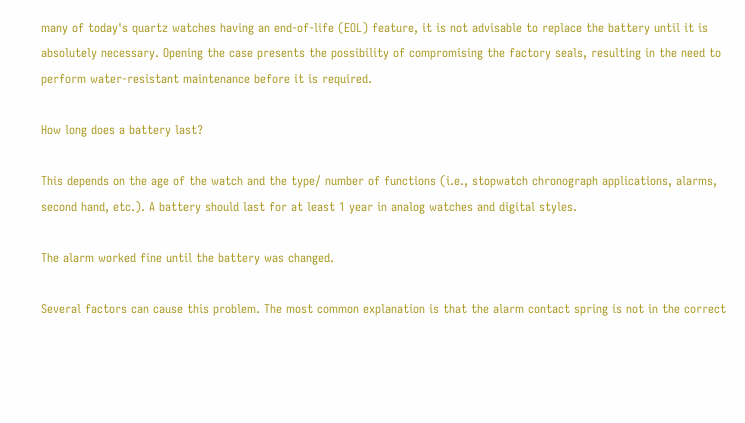many of today's quartz watches having an end-of-life (EOL) feature, it is not advisable to replace the battery until it is absolutely necessary. Opening the case presents the possibility of compromising the factory seals, resulting in the need to perform water-resistant maintenance before it is required.

How long does a battery last?

This depends on the age of the watch and the type/ number of functions (i.e., stopwatch chronograph applications, alarms, second hand, etc.). A battery should last for at least 1 year in analog watches and digital styles.

The alarm worked fine until the battery was changed.

Several factors can cause this problem. The most common explanation is that the alarm contact spring is not in the correct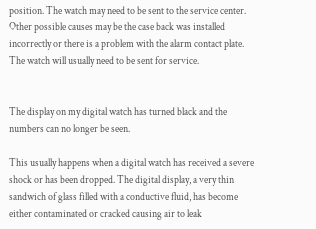position. The watch may need to be sent to the service center. Other possible causes may be the case back was installed incorrectly or there is a problem with the alarm contact plate. The watch will usually need to be sent for service.


The display on my digital watch has turned black and the numbers can no longer be seen.

This usually happens when a digital watch has received a severe shock or has been dropped. The digital display, a very thin sandwich of glass filled with a conductive fluid, has become either contaminated or cracked causing air to leak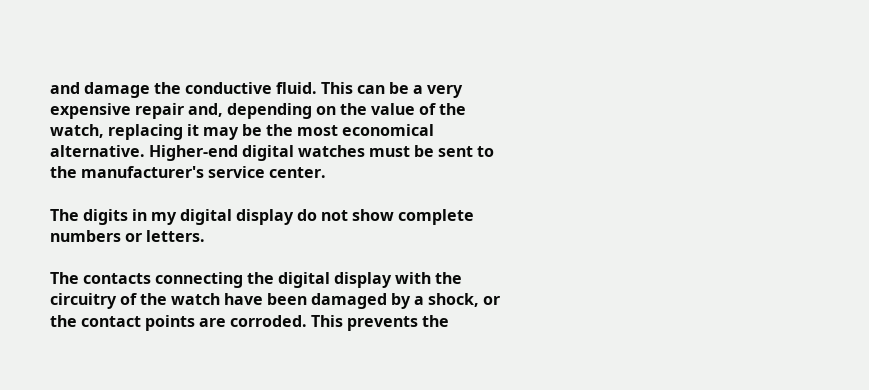and damage the conductive fluid. This can be a very expensive repair and, depending on the value of the watch, replacing it may be the most economical alternative. Higher-end digital watches must be sent to the manufacturer's service center.

The digits in my digital display do not show complete numbers or letters.

The contacts connecting the digital display with the circuitry of the watch have been damaged by a shock, or the contact points are corroded. This prevents the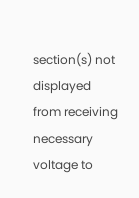section(s) not displayed from receiving necessary voltage to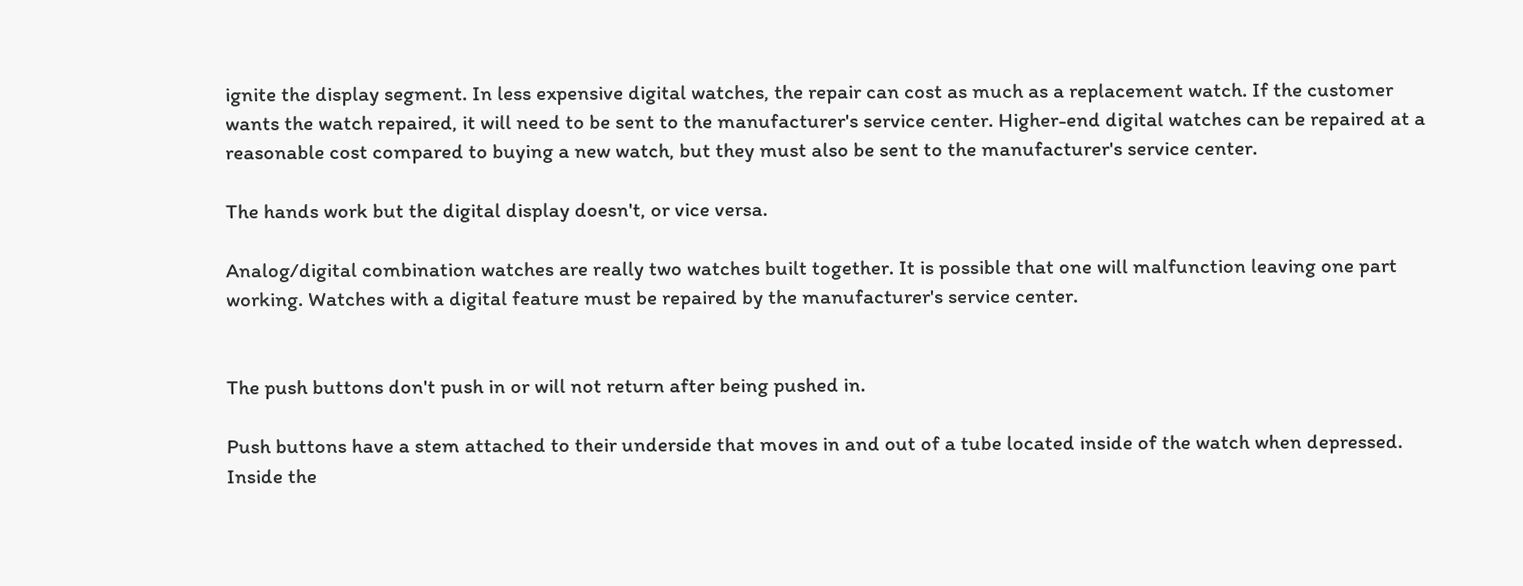ignite the display segment. In less expensive digital watches, the repair can cost as much as a replacement watch. If the customer wants the watch repaired, it will need to be sent to the manufacturer's service center. Higher-end digital watches can be repaired at a reasonable cost compared to buying a new watch, but they must also be sent to the manufacturer's service center.

The hands work but the digital display doesn't, or vice versa.

Analog/digital combination watches are really two watches built together. It is possible that one will malfunction leaving one part working. Watches with a digital feature must be repaired by the manufacturer's service center.


The push buttons don't push in or will not return after being pushed in.

Push buttons have a stem attached to their underside that moves in and out of a tube located inside of the watch when depressed. Inside the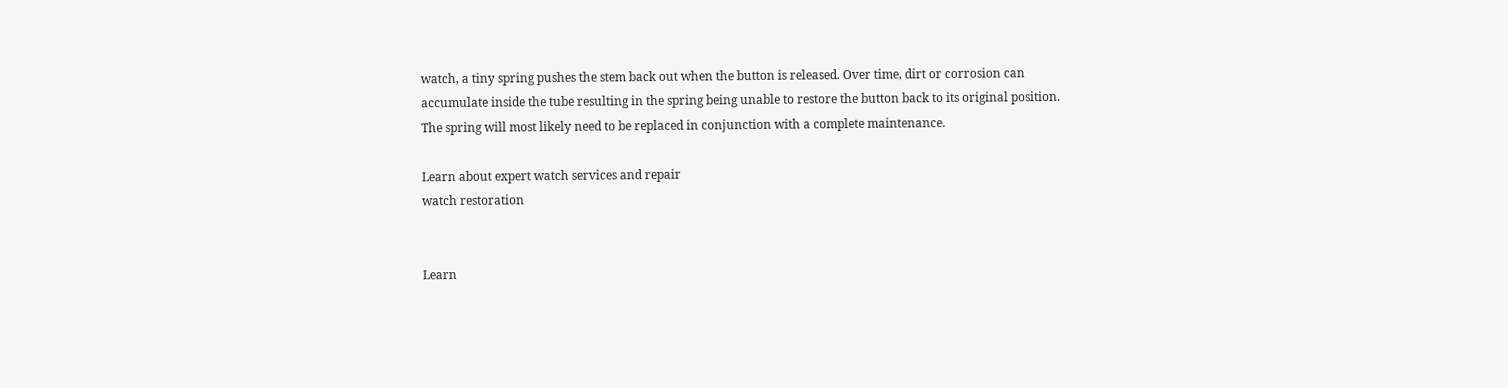watch, a tiny spring pushes the stem back out when the button is released. Over time, dirt or corrosion can accumulate inside the tube resulting in the spring being unable to restore the button back to its original position. The spring will most likely need to be replaced in conjunction with a complete maintenance.

Learn about expert watch services and repair
watch restoration


Learn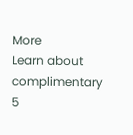More
Learn about complimentary 5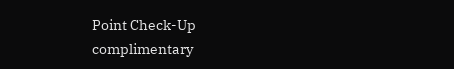Point Check-Up
complimentary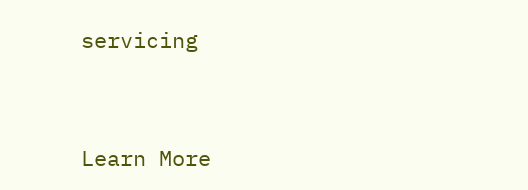servicing


Learn More